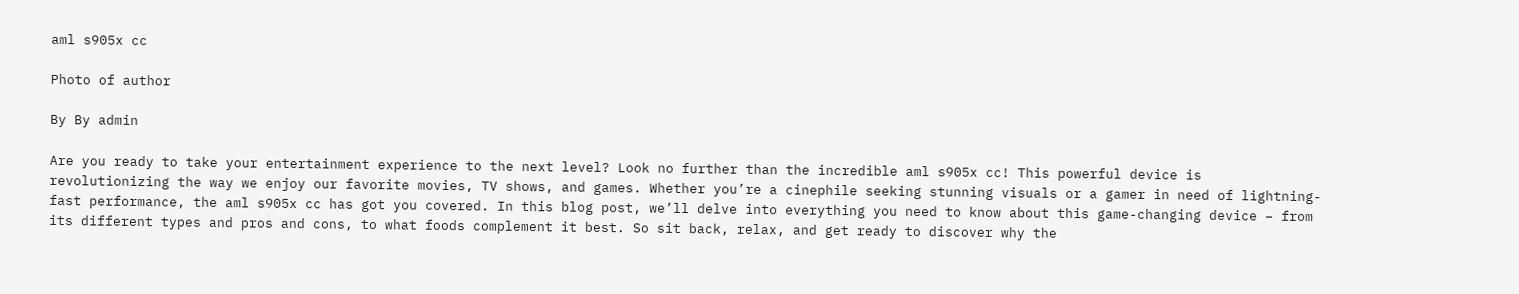aml s905x cc

Photo of author

By By admin

Are you ready to take your entertainment experience to the next level? Look no further than the incredible aml s905x cc! This powerful device is revolutionizing the way we enjoy our favorite movies, TV shows, and games. Whether you’re a cinephile seeking stunning visuals or a gamer in need of lightning-fast performance, the aml s905x cc has got you covered. In this blog post, we’ll delve into everything you need to know about this game-changing device – from its different types and pros and cons, to what foods complement it best. So sit back, relax, and get ready to discover why the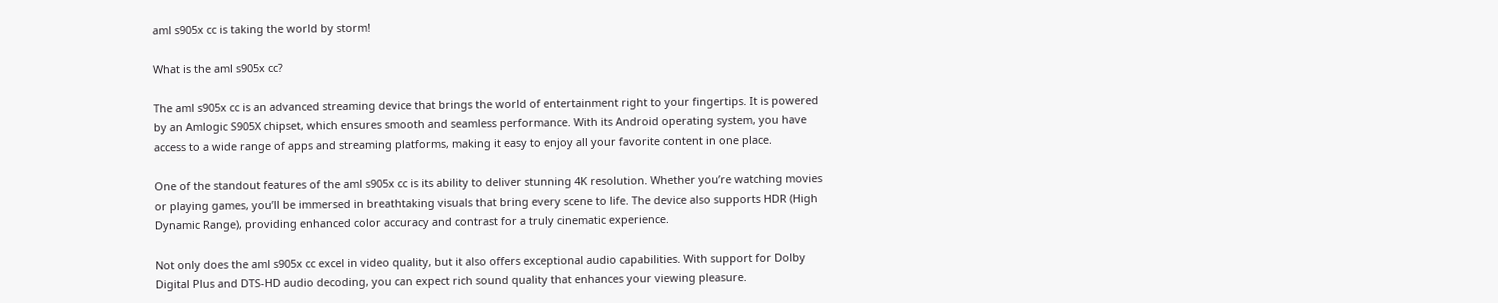aml s905x cc is taking the world by storm!

What is the aml s905x cc?

The aml s905x cc is an advanced streaming device that brings the world of entertainment right to your fingertips. It is powered by an Amlogic S905X chipset, which ensures smooth and seamless performance. With its Android operating system, you have access to a wide range of apps and streaming platforms, making it easy to enjoy all your favorite content in one place.

One of the standout features of the aml s905x cc is its ability to deliver stunning 4K resolution. Whether you’re watching movies or playing games, you’ll be immersed in breathtaking visuals that bring every scene to life. The device also supports HDR (High Dynamic Range), providing enhanced color accuracy and contrast for a truly cinematic experience.

Not only does the aml s905x cc excel in video quality, but it also offers exceptional audio capabilities. With support for Dolby Digital Plus and DTS-HD audio decoding, you can expect rich sound quality that enhances your viewing pleasure.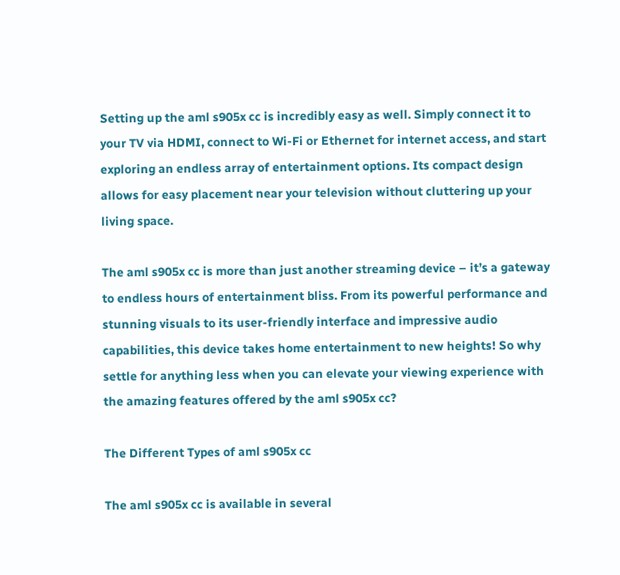Setting up the aml s905x cc is incredibly easy as well. Simply connect it to your TV via HDMI, connect to Wi-Fi or Ethernet for internet access, and start exploring an endless array of entertainment options. Its compact design allows for easy placement near your television without cluttering up your living space.

The aml s905x cc is more than just another streaming device – it’s a gateway to endless hours of entertainment bliss. From its powerful performance and stunning visuals to its user-friendly interface and impressive audio capabilities, this device takes home entertainment to new heights! So why settle for anything less when you can elevate your viewing experience with the amazing features offered by the aml s905x cc?

The Different Types of aml s905x cc

The aml s905x cc is available in several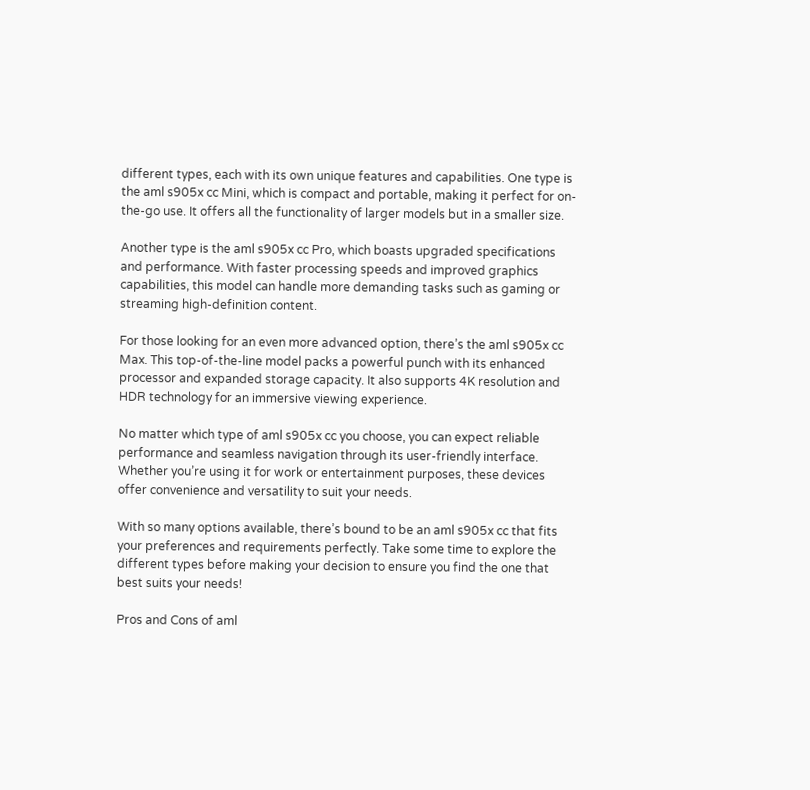different types, each with its own unique features and capabilities. One type is the aml s905x cc Mini, which is compact and portable, making it perfect for on-the-go use. It offers all the functionality of larger models but in a smaller size.

Another type is the aml s905x cc Pro, which boasts upgraded specifications and performance. With faster processing speeds and improved graphics capabilities, this model can handle more demanding tasks such as gaming or streaming high-definition content.

For those looking for an even more advanced option, there’s the aml s905x cc Max. This top-of-the-line model packs a powerful punch with its enhanced processor and expanded storage capacity. It also supports 4K resolution and HDR technology for an immersive viewing experience.

No matter which type of aml s905x cc you choose, you can expect reliable performance and seamless navigation through its user-friendly interface. Whether you’re using it for work or entertainment purposes, these devices offer convenience and versatility to suit your needs.

With so many options available, there’s bound to be an aml s905x cc that fits your preferences and requirements perfectly. Take some time to explore the different types before making your decision to ensure you find the one that best suits your needs!

Pros and Cons of aml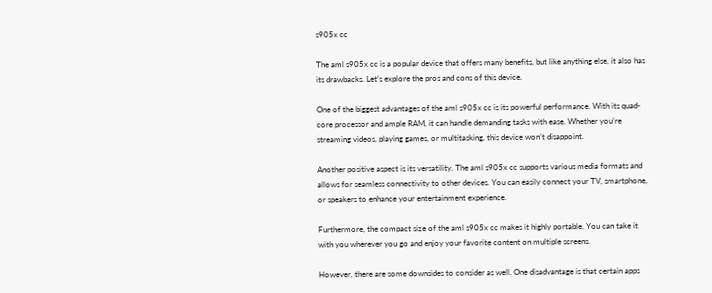s905x cc

The aml s905x cc is a popular device that offers many benefits, but like anything else, it also has its drawbacks. Let’s explore the pros and cons of this device.

One of the biggest advantages of the aml s905x cc is its powerful performance. With its quad-core processor and ample RAM, it can handle demanding tasks with ease. Whether you’re streaming videos, playing games, or multitasking, this device won’t disappoint.

Another positive aspect is its versatility. The aml s905x cc supports various media formats and allows for seamless connectivity to other devices. You can easily connect your TV, smartphone, or speakers to enhance your entertainment experience.

Furthermore, the compact size of the aml s905x cc makes it highly portable. You can take it with you wherever you go and enjoy your favorite content on multiple screens.

However, there are some downsides to consider as well. One disadvantage is that certain apps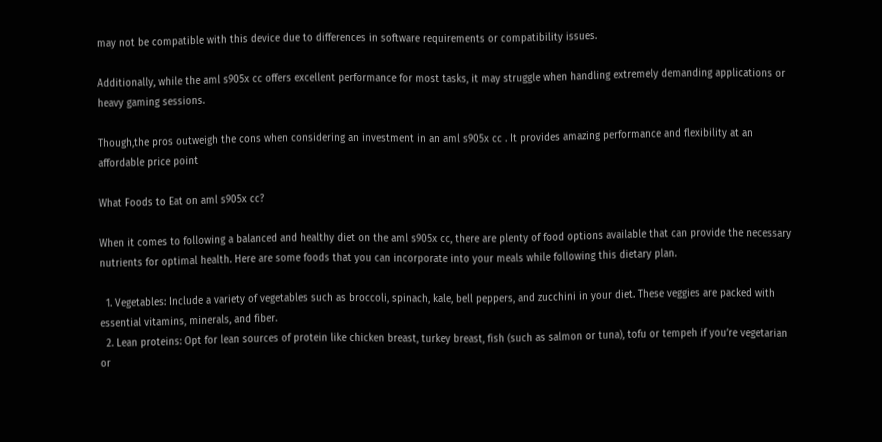may not be compatible with this device due to differences in software requirements or compatibility issues.

Additionally, while the aml s905x cc offers excellent performance for most tasks, it may struggle when handling extremely demanding applications or heavy gaming sessions.

Though,the pros outweigh the cons when considering an investment in an aml s905x cc . It provides amazing performance and flexibility at an affordable price point

What Foods to Eat on aml s905x cc?

When it comes to following a balanced and healthy diet on the aml s905x cc, there are plenty of food options available that can provide the necessary nutrients for optimal health. Here are some foods that you can incorporate into your meals while following this dietary plan.

  1. Vegetables: Include a variety of vegetables such as broccoli, spinach, kale, bell peppers, and zucchini in your diet. These veggies are packed with essential vitamins, minerals, and fiber.
  2. Lean proteins: Opt for lean sources of protein like chicken breast, turkey breast, fish (such as salmon or tuna), tofu or tempeh if you’re vegetarian or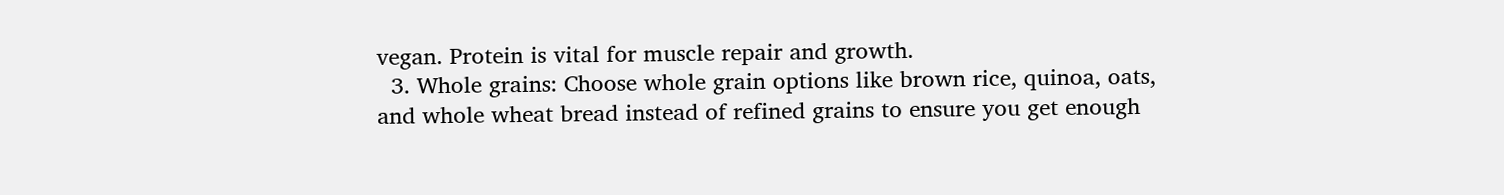vegan. Protein is vital for muscle repair and growth.
  3. Whole grains: Choose whole grain options like brown rice, quinoa, oats, and whole wheat bread instead of refined grains to ensure you get enough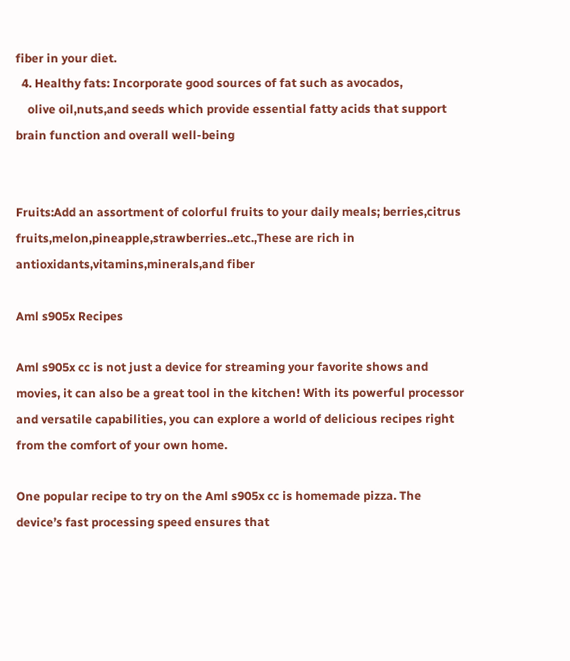fiber in your diet.
  4. Healthy fats: Incorporate good sources of fat such as avocados,
    olive oil,nuts,and seeds which provide essential fatty acids that support brain function and overall well-being


Fruits:Add an assortment of colorful fruits to your daily meals; berries,citrus fruits,melon,pineapple,strawberries..etc.,These are rich in antioxidants,vitamins,minerals,and fiber

Aml s905x Recipes

Aml s905x cc is not just a device for streaming your favorite shows and movies, it can also be a great tool in the kitchen! With its powerful processor and versatile capabilities, you can explore a world of delicious recipes right from the comfort of your own home.

One popular recipe to try on the Aml s905x cc is homemade pizza. The device’s fast processing speed ensures that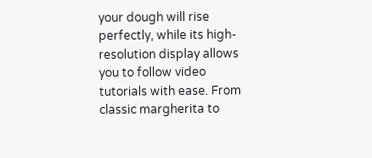your dough will rise perfectly, while its high-resolution display allows you to follow video tutorials with ease. From classic margherita to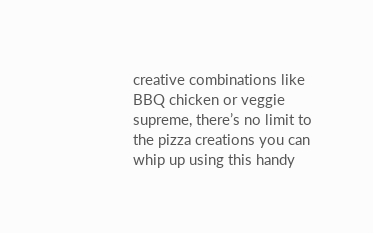creative combinations like BBQ chicken or veggie supreme, there’s no limit to the pizza creations you can whip up using this handy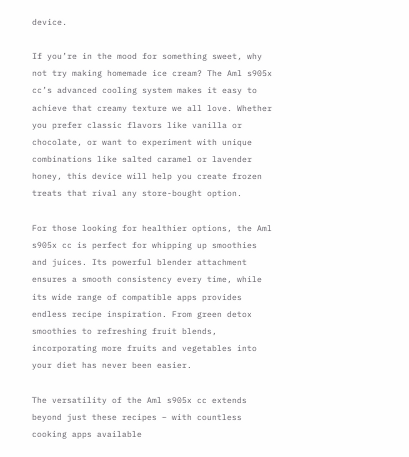device.

If you’re in the mood for something sweet, why not try making homemade ice cream? The Aml s905x cc’s advanced cooling system makes it easy to achieve that creamy texture we all love. Whether you prefer classic flavors like vanilla or chocolate, or want to experiment with unique combinations like salted caramel or lavender honey, this device will help you create frozen treats that rival any store-bought option.

For those looking for healthier options, the Aml s905x cc is perfect for whipping up smoothies and juices. Its powerful blender attachment ensures a smooth consistency every time, while its wide range of compatible apps provides endless recipe inspiration. From green detox smoothies to refreshing fruit blends, incorporating more fruits and vegetables into your diet has never been easier.

The versatility of the Aml s905x cc extends beyond just these recipes – with countless cooking apps available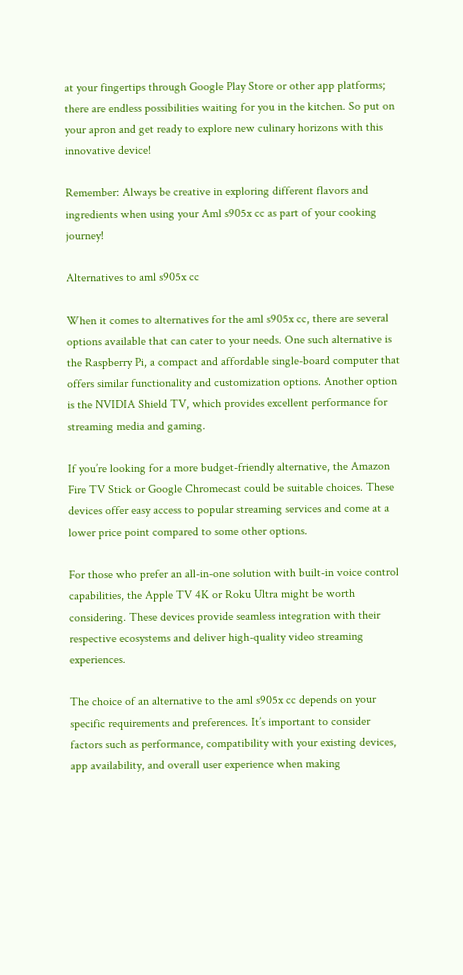at your fingertips through Google Play Store or other app platforms; there are endless possibilities waiting for you in the kitchen. So put on your apron and get ready to explore new culinary horizons with this innovative device!

Remember: Always be creative in exploring different flavors and ingredients when using your Aml s905x cc as part of your cooking journey!

Alternatives to aml s905x cc

When it comes to alternatives for the aml s905x cc, there are several options available that can cater to your needs. One such alternative is the Raspberry Pi, a compact and affordable single-board computer that offers similar functionality and customization options. Another option is the NVIDIA Shield TV, which provides excellent performance for streaming media and gaming.

If you’re looking for a more budget-friendly alternative, the Amazon Fire TV Stick or Google Chromecast could be suitable choices. These devices offer easy access to popular streaming services and come at a lower price point compared to some other options.

For those who prefer an all-in-one solution with built-in voice control capabilities, the Apple TV 4K or Roku Ultra might be worth considering. These devices provide seamless integration with their respective ecosystems and deliver high-quality video streaming experiences.

The choice of an alternative to the aml s905x cc depends on your specific requirements and preferences. It’s important to consider factors such as performance, compatibility with your existing devices, app availability, and overall user experience when making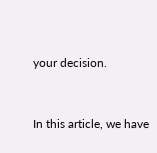your decision.


In this article, we have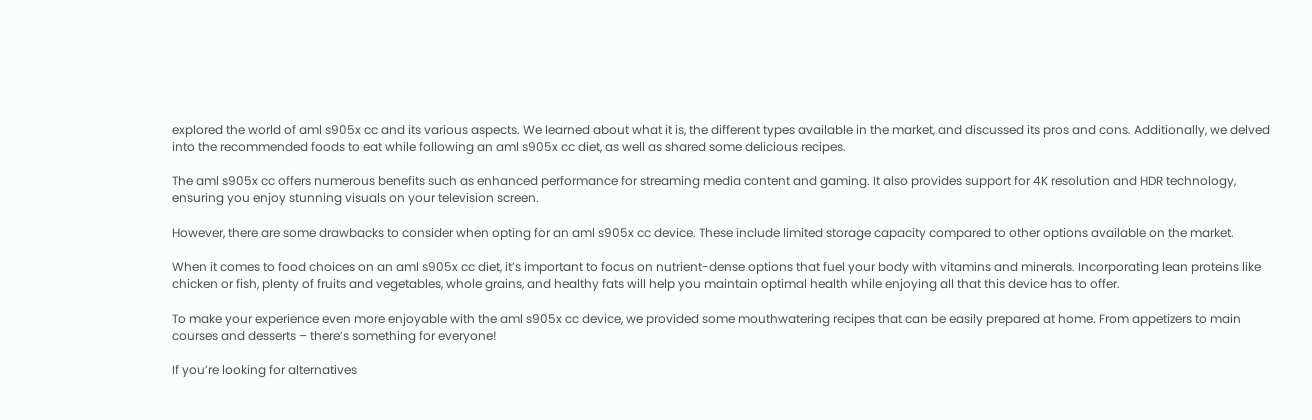explored the world of aml s905x cc and its various aspects. We learned about what it is, the different types available in the market, and discussed its pros and cons. Additionally, we delved into the recommended foods to eat while following an aml s905x cc diet, as well as shared some delicious recipes.

The aml s905x cc offers numerous benefits such as enhanced performance for streaming media content and gaming. It also provides support for 4K resolution and HDR technology, ensuring you enjoy stunning visuals on your television screen.

However, there are some drawbacks to consider when opting for an aml s905x cc device. These include limited storage capacity compared to other options available on the market.

When it comes to food choices on an aml s905x cc diet, it’s important to focus on nutrient-dense options that fuel your body with vitamins and minerals. Incorporating lean proteins like chicken or fish, plenty of fruits and vegetables, whole grains, and healthy fats will help you maintain optimal health while enjoying all that this device has to offer.

To make your experience even more enjoyable with the aml s905x cc device, we provided some mouthwatering recipes that can be easily prepared at home. From appetizers to main courses and desserts – there’s something for everyone!

If you’re looking for alternatives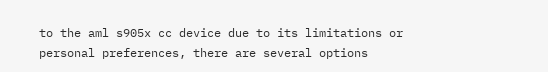to the aml s905x cc device due to its limitations or personal preferences, there are several options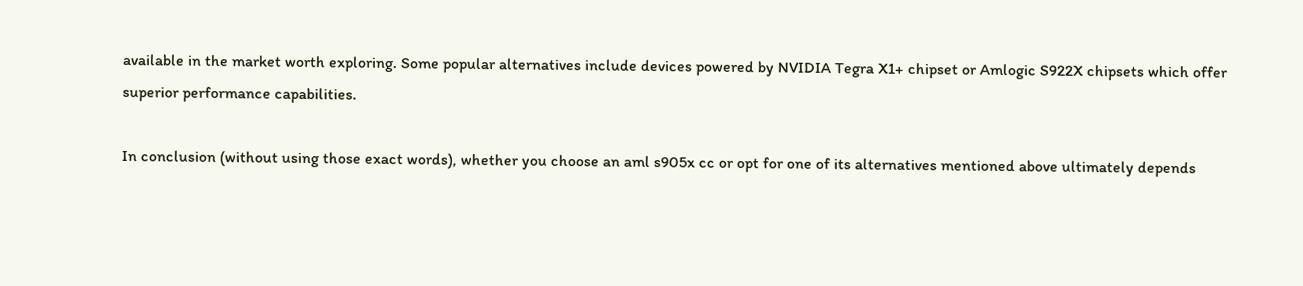available in the market worth exploring. Some popular alternatives include devices powered by NVIDIA Tegra X1+ chipset or Amlogic S922X chipsets which offer superior performance capabilities.

In conclusion (without using those exact words), whether you choose an aml s905x cc or opt for one of its alternatives mentioned above ultimately depends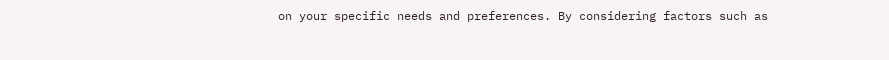on your specific needs and preferences. By considering factors such as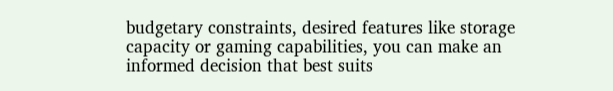budgetary constraints, desired features like storage capacity or gaming capabilities, you can make an informed decision that best suits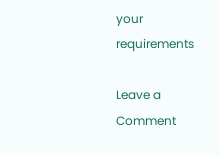your requirements

Leave a Comment